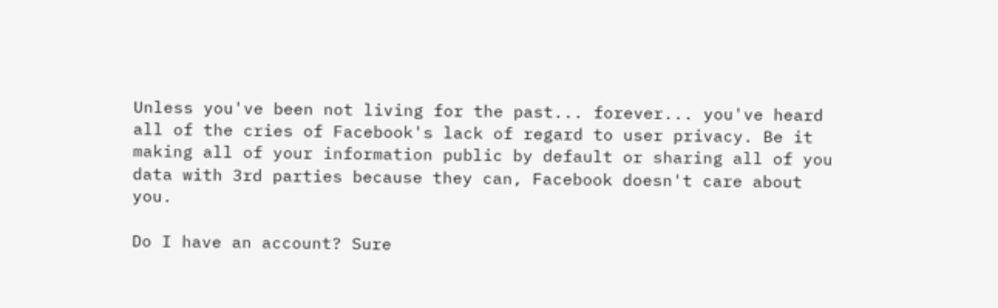Unless you've been not living for the past... forever... you've heard all of the cries of Facebook's lack of regard to user privacy. Be it making all of your information public by default or sharing all of you data with 3rd parties because they can, Facebook doesn't care about you.

Do I have an account? Sure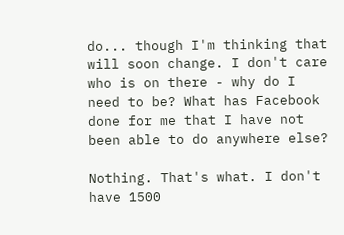do... though I'm thinking that will soon change. I don't care who is on there - why do I need to be? What has Facebook done for me that I have not been able to do anywhere else?

Nothing. That's what. I don't have 1500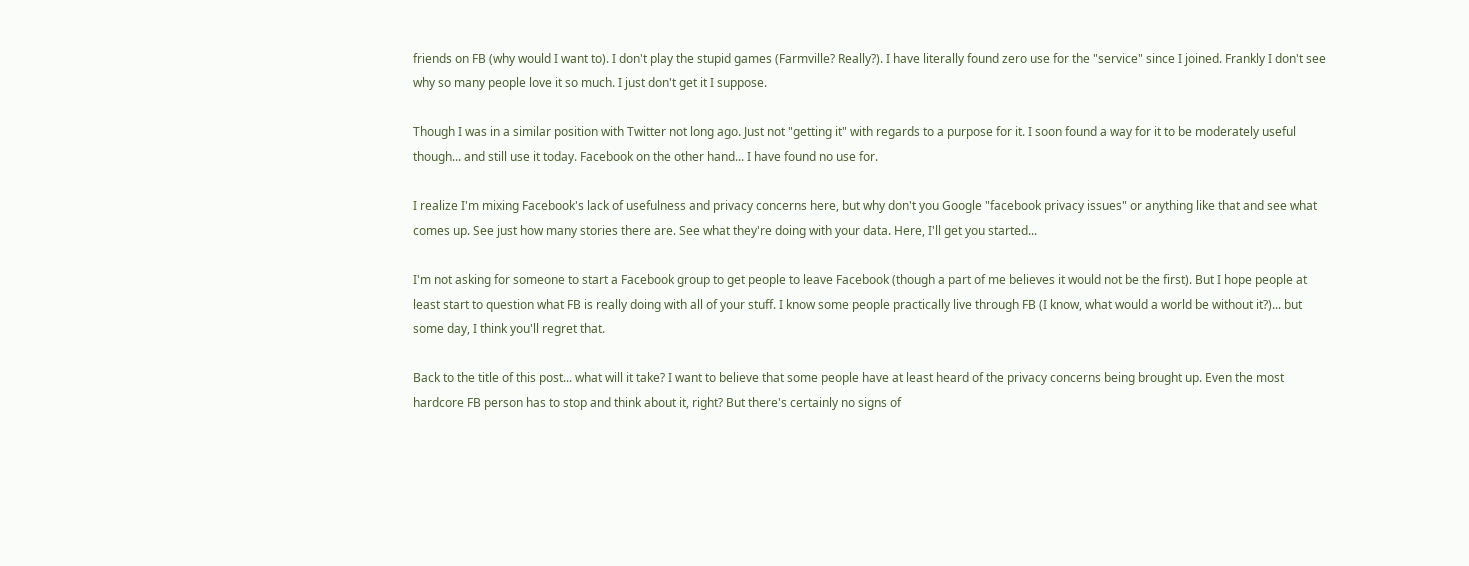friends on FB (why would I want to). I don't play the stupid games (Farmville? Really?). I have literally found zero use for the "service" since I joined. Frankly I don't see why so many people love it so much. I just don't get it I suppose.

Though I was in a similar position with Twitter not long ago. Just not "getting it" with regards to a purpose for it. I soon found a way for it to be moderately useful though... and still use it today. Facebook on the other hand... I have found no use for.

I realize I'm mixing Facebook's lack of usefulness and privacy concerns here, but why don't you Google "facebook privacy issues" or anything like that and see what comes up. See just how many stories there are. See what they're doing with your data. Here, I'll get you started...

I'm not asking for someone to start a Facebook group to get people to leave Facebook (though a part of me believes it would not be the first). But I hope people at least start to question what FB is really doing with all of your stuff. I know some people practically live through FB (I know, what would a world be without it?)... but some day, I think you'll regret that.

Back to the title of this post... what will it take? I want to believe that some people have at least heard of the privacy concerns being brought up. Even the most hardcore FB person has to stop and think about it, right? But there's certainly no signs of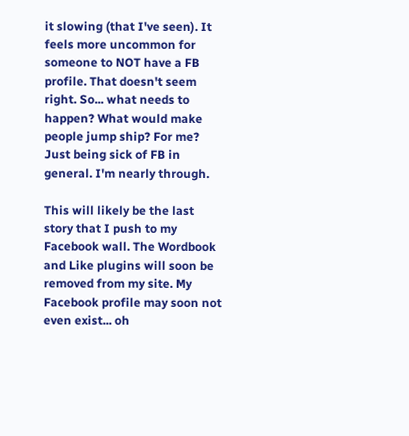it slowing (that I've seen). It feels more uncommon for someone to NOT have a FB profile. That doesn't seem right. So... what needs to happen? What would make people jump ship? For me? Just being sick of FB in general. I'm nearly through.

This will likely be the last story that I push to my Facebook wall. The Wordbook and Like plugins will soon be removed from my site. My Facebook profile may soon not even exist... oh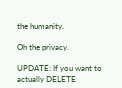the humanity.

Oh the privacy.

UPDATE: If you want to actually DELETE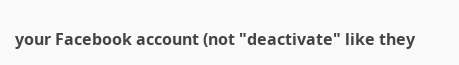your Facebook account (not "deactivate" like they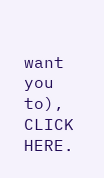want you to), CLICK HERE.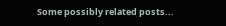Some possibly related posts...